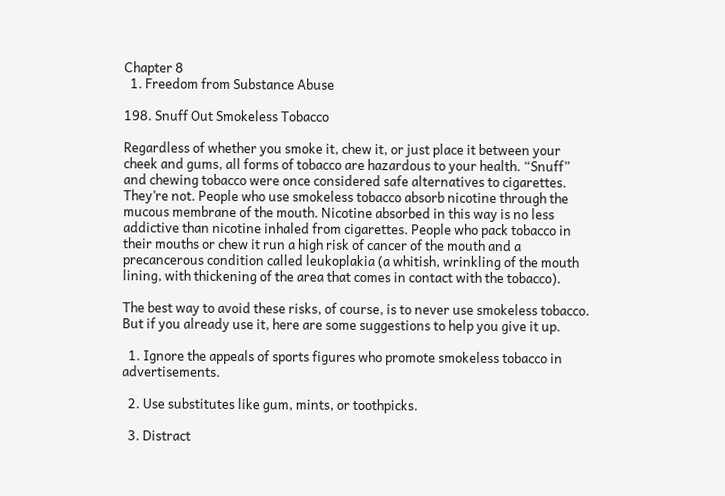Chapter 8
  1. Freedom from Substance Abuse

198. Snuff Out Smokeless Tobacco

Regardless of whether you smoke it, chew it, or just place it between your cheek and gums, all forms of tobacco are hazardous to your health. “Snuff” and chewing tobacco were once considered safe alternatives to cigarettes. They’re not. People who use smokeless tobacco absorb nicotine through the mucous membrane of the mouth. Nicotine absorbed in this way is no less addictive than nicotine inhaled from cigarettes. People who pack tobacco in their mouths or chew it run a high risk of cancer of the mouth and a precancerous condition called leukoplakia (a whitish, wrinkling of the mouth lining, with thickening of the area that comes in contact with the tobacco).

The best way to avoid these risks, of course, is to never use smokeless tobacco. But if you already use it, here are some suggestions to help you give it up.

  1. Ignore the appeals of sports figures who promote smokeless tobacco in advertisements.

  2. Use substitutes like gum, mints, or toothpicks.

  3. Distract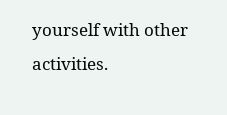yourself with other activities.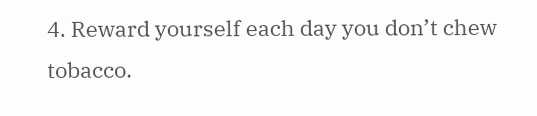4. Reward yourself each day you don’t chew tobacco.